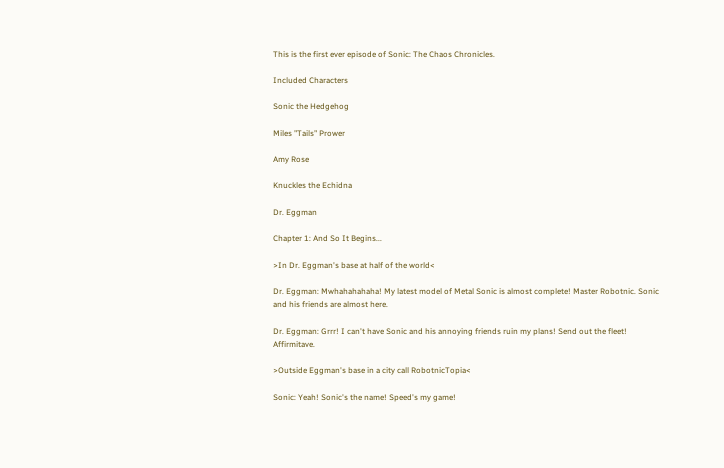This is the first ever episode of Sonic: The Chaos Chronicles.

Included Characters

Sonic the Hedgehog

Miles "Tails" Prower

Amy Rose

Knuckles the Echidna

Dr. Eggman

Chapter 1: And So It Begins...

>In Dr. Eggman's base at half of the world<

Dr. Eggman: Mwhahahahaha! My latest model of Metal Sonic is almost complete! Master Robotnic. Sonic and his friends are almost here.

Dr. Eggman: Grrr! I can't have Sonic and his annoying friends ruin my plans! Send out the fleet! Affirmitave.

>Outside Eggman's base in a city call RobotnicTopia<

Sonic: Yeah! Sonic's the name! Speed's my game!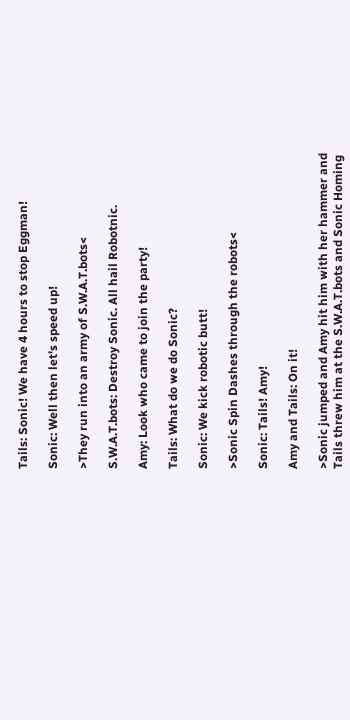Tails: Sonic! We have 4 hours to stop Eggman!

Sonic: Well then let's speed up!

>They run into an army of S.W.A.T.bots<

S.W.A.T.bots: Destroy Sonic. All hail Robotnic.

Amy: Look who came to join the party!

Tails: What do we do Sonic?

Sonic: We kick robotic butt!

>Sonic Spin Dashes through the robots<

Sonic: Tails! Amy!

Amy and Tails: On it!

>Sonic jumped and Amy hit him with her hammer and Tails threw him at the S.W.A.T.bots and Sonic Homing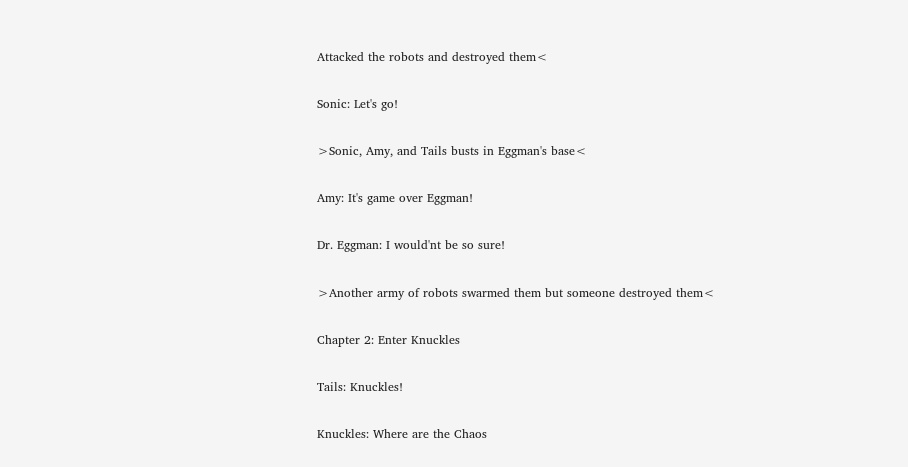Attacked the robots and destroyed them<

Sonic: Let's go!

>Sonic, Amy, and Tails busts in Eggman's base<

Amy: It's game over Eggman!

Dr. Eggman: I would'nt be so sure!

>Another army of robots swarmed them but someone destroyed them<

Chapter 2: Enter Knuckles

Tails: Knuckles!

Knuckles: Where are the Chaos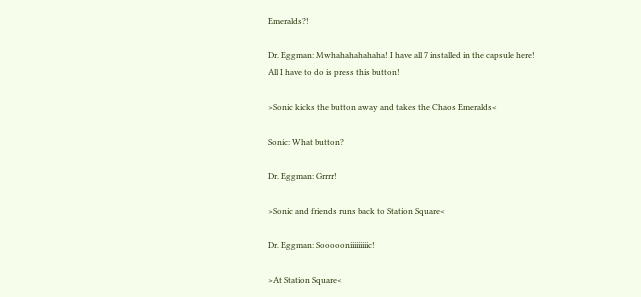Emeralds?!

Dr. Eggman: Mwhahahahahaha! I have all 7 installed in the capsule here! All I have to do is press this button!

>Sonic kicks the button away and takes the Chaos Emeralds<

Sonic: What button?

Dr. Eggman: Grrrr!

>Sonic and friends runs back to Station Square<

Dr. Eggman: Soooooniiiiiiiiic!

>At Station Square<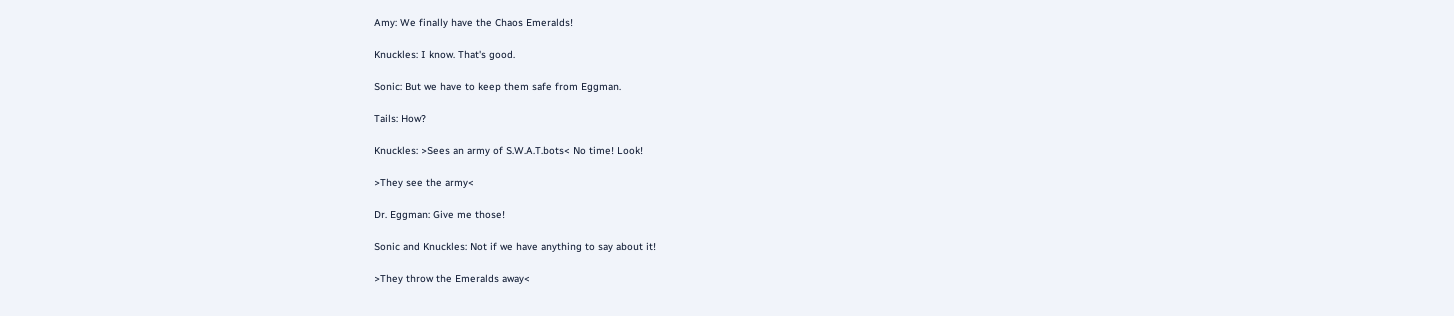Amy: We finally have the Chaos Emeralds!

Knuckles: I know. That's good.

Sonic: But we have to keep them safe from Eggman.

Tails: How?

Knuckles: >Sees an army of S.W.A.T.bots< No time! Look!

>They see the army<

Dr. Eggman: Give me those!

Sonic and Knuckles: Not if we have anything to say about it!

>They throw the Emeralds away<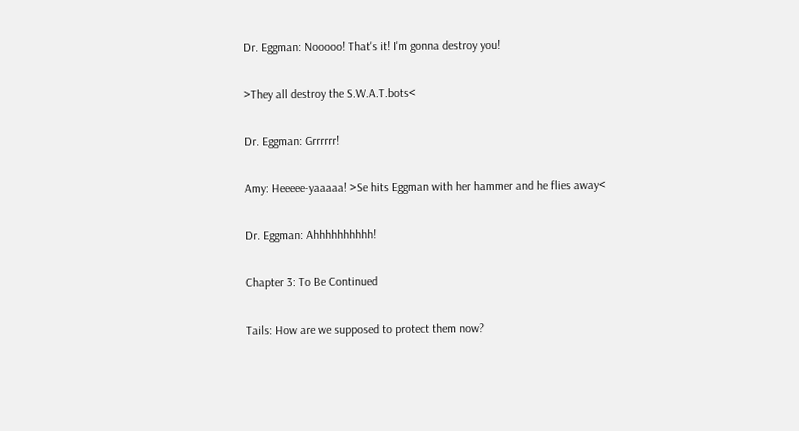Dr. Eggman: Nooooo! That's it! I'm gonna destroy you!

>They all destroy the S.W.A.T.bots<

Dr. Eggman: Grrrrrr!

Amy: Heeeee-yaaaaa! >Se hits Eggman with her hammer and he flies away<

Dr. Eggman: Ahhhhhhhhhh!

Chapter 3: To Be Continued

Tails: How are we supposed to protect them now?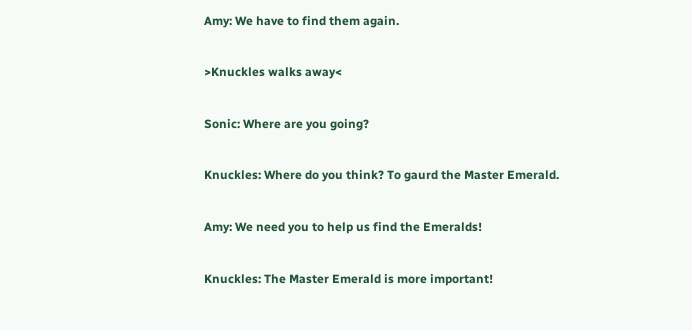Amy: We have to find them again.

>Knuckles walks away<

Sonic: Where are you going?

Knuckles: Where do you think? To gaurd the Master Emerald.

Amy: We need you to help us find the Emeralds!

Knuckles: The Master Emerald is more important!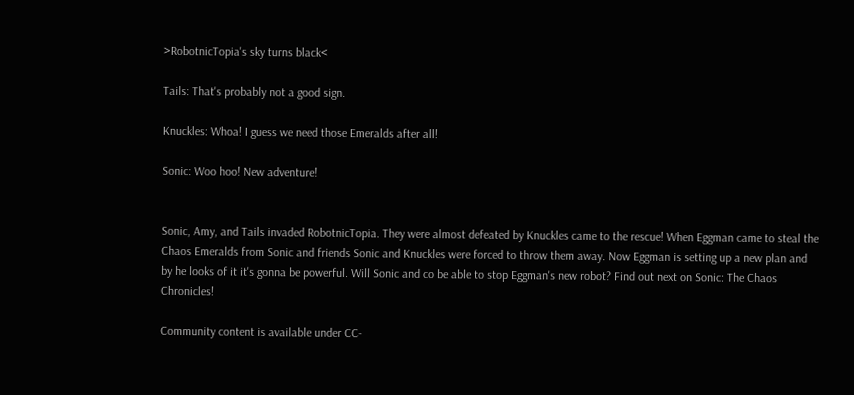>RobotnicTopia's sky turns black<

Tails: That's probably not a good sign.

Knuckles: Whoa! I guess we need those Emeralds after all!

Sonic: Woo hoo! New adventure!


Sonic, Amy, and Tails invaded RobotnicTopia. They were almost defeated by Knuckles came to the rescue! When Eggman came to steal the Chaos Emeralds from Sonic and friends Sonic and Knuckles were forced to throw them away. Now Eggman is setting up a new plan and by he looks of it it's gonna be powerful. Will Sonic and co be able to stop Eggman's new robot? Find out next on Sonic: The Chaos Chronicles!

Community content is available under CC-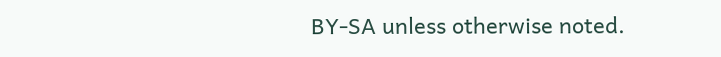BY-SA unless otherwise noted.